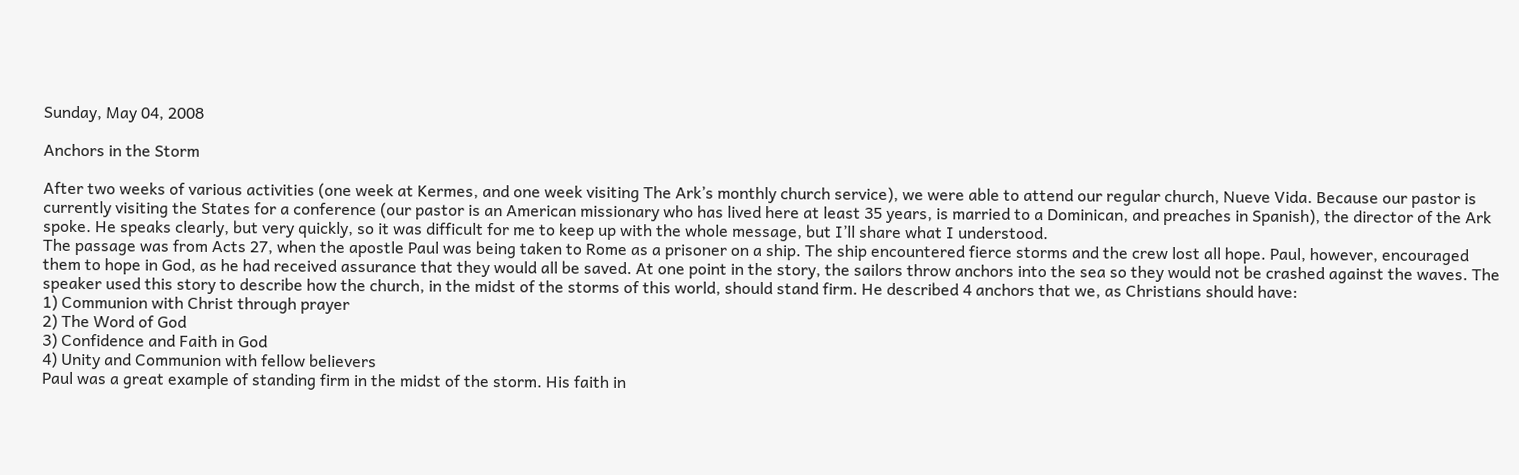Sunday, May 04, 2008

Anchors in the Storm

After two weeks of various activities (one week at Kermes, and one week visiting The Ark’s monthly church service), we were able to attend our regular church, Nueve Vida. Because our pastor is currently visiting the States for a conference (our pastor is an American missionary who has lived here at least 35 years, is married to a Dominican, and preaches in Spanish), the director of the Ark spoke. He speaks clearly, but very quickly, so it was difficult for me to keep up with the whole message, but I’ll share what I understood.
The passage was from Acts 27, when the apostle Paul was being taken to Rome as a prisoner on a ship. The ship encountered fierce storms and the crew lost all hope. Paul, however, encouraged them to hope in God, as he had received assurance that they would all be saved. At one point in the story, the sailors throw anchors into the sea so they would not be crashed against the waves. The speaker used this story to describe how the church, in the midst of the storms of this world, should stand firm. He described 4 anchors that we, as Christians should have:
1) Communion with Christ through prayer
2) The Word of God
3) Confidence and Faith in God
4) Unity and Communion with fellow believers
Paul was a great example of standing firm in the midst of the storm. His faith in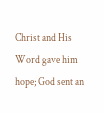Christ and His Word gave him hope; God sent an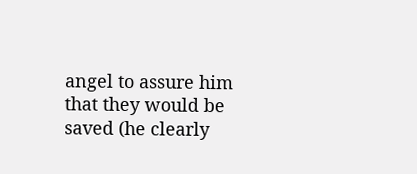angel to assure him that they would be saved (he clearly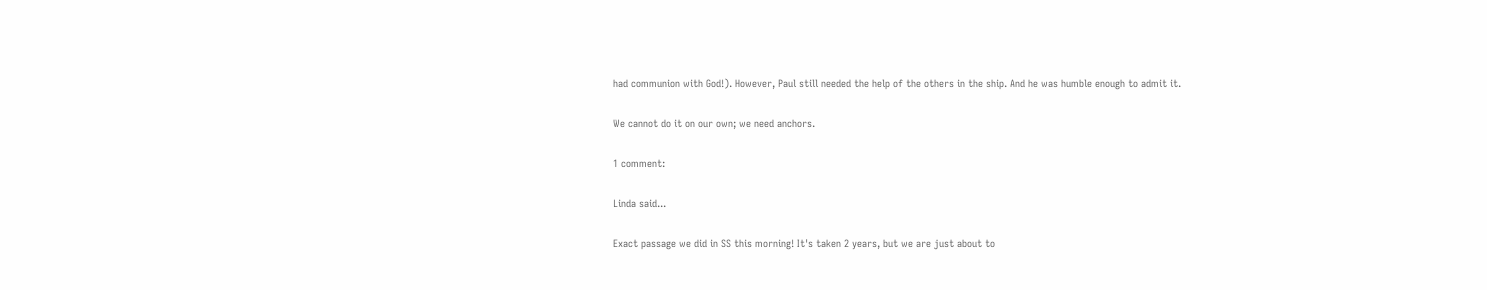had communion with God!). However, Paul still needed the help of the others in the ship. And he was humble enough to admit it.

We cannot do it on our own; we need anchors.

1 comment:

Linda said...

Exact passage we did in SS this morning! It's taken 2 years, but we are just about to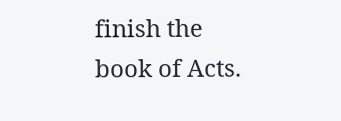finish the book of Acts.